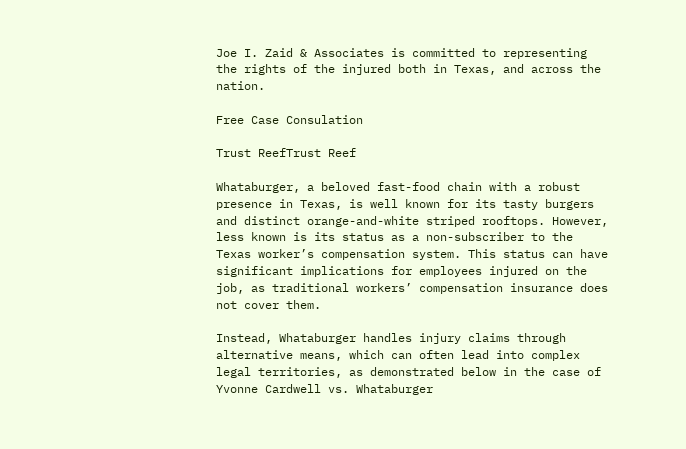Joe I. Zaid & Associates is committed to representing the rights of the injured both in Texas, and across the nation.

Free Case Consulation

Trust ReefTrust Reef

Whataburger, a beloved fast-food chain with a robust presence in Texas, is well known for its tasty burgers and distinct orange-and-white striped rooftops. However, less known is its status as a non-subscriber to the Texas worker’s compensation system. This status can have significant implications for employees injured on the job, as traditional workers’ compensation insurance does not cover them.

Instead, Whataburger handles injury claims through alternative means, which can often lead into complex legal territories, as demonstrated below in the case of Yvonne Cardwell vs. Whataburger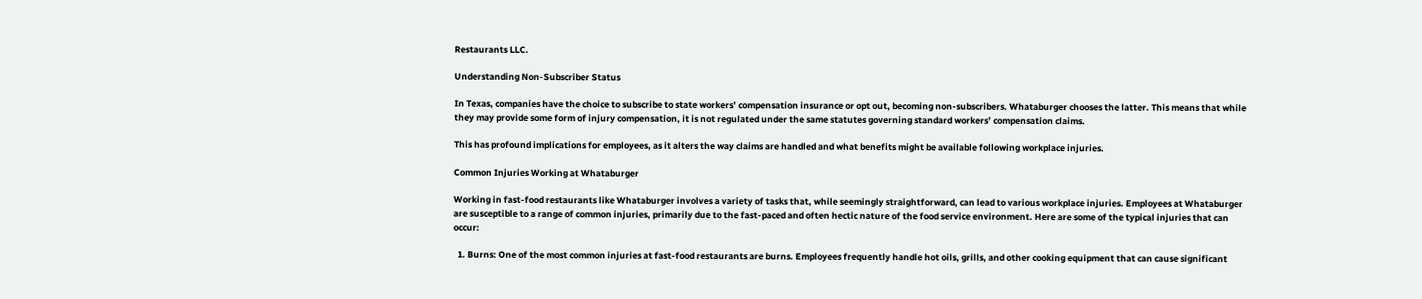Restaurants LLC.

Understanding Non-Subscriber Status

In Texas, companies have the choice to subscribe to state workers’ compensation insurance or opt out, becoming non-subscribers. Whataburger chooses the latter. This means that while they may provide some form of injury compensation, it is not regulated under the same statutes governing standard workers’ compensation claims.

This has profound implications for employees, as it alters the way claims are handled and what benefits might be available following workplace injuries.

Common Injuries Working at Whataburger

Working in fast-food restaurants like Whataburger involves a variety of tasks that, while seemingly straightforward, can lead to various workplace injuries. Employees at Whataburger are susceptible to a range of common injuries, primarily due to the fast-paced and often hectic nature of the food service environment. Here are some of the typical injuries that can occur:

  1. Burns: One of the most common injuries at fast-food restaurants are burns. Employees frequently handle hot oils, grills, and other cooking equipment that can cause significant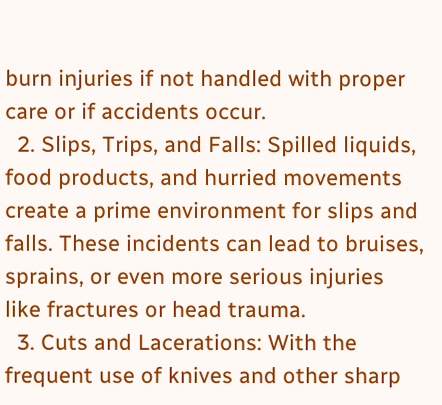burn injuries if not handled with proper care or if accidents occur.
  2. Slips, Trips, and Falls: Spilled liquids, food products, and hurried movements create a prime environment for slips and falls. These incidents can lead to bruises, sprains, or even more serious injuries like fractures or head trauma.
  3. Cuts and Lacerations: With the frequent use of knives and other sharp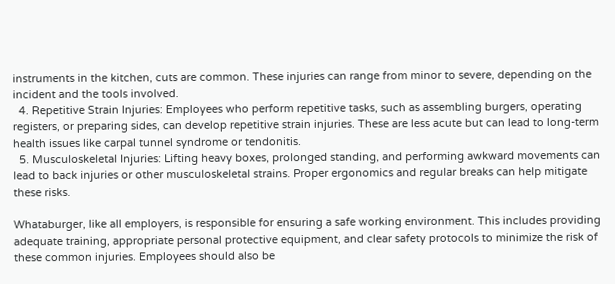instruments in the kitchen, cuts are common. These injuries can range from minor to severe, depending on the incident and the tools involved.
  4. Repetitive Strain Injuries: Employees who perform repetitive tasks, such as assembling burgers, operating registers, or preparing sides, can develop repetitive strain injuries. These are less acute but can lead to long-term health issues like carpal tunnel syndrome or tendonitis.
  5. Musculoskeletal Injuries: Lifting heavy boxes, prolonged standing, and performing awkward movements can lead to back injuries or other musculoskeletal strains. Proper ergonomics and regular breaks can help mitigate these risks.

Whataburger, like all employers, is responsible for ensuring a safe working environment. This includes providing adequate training, appropriate personal protective equipment, and clear safety protocols to minimize the risk of these common injuries. Employees should also be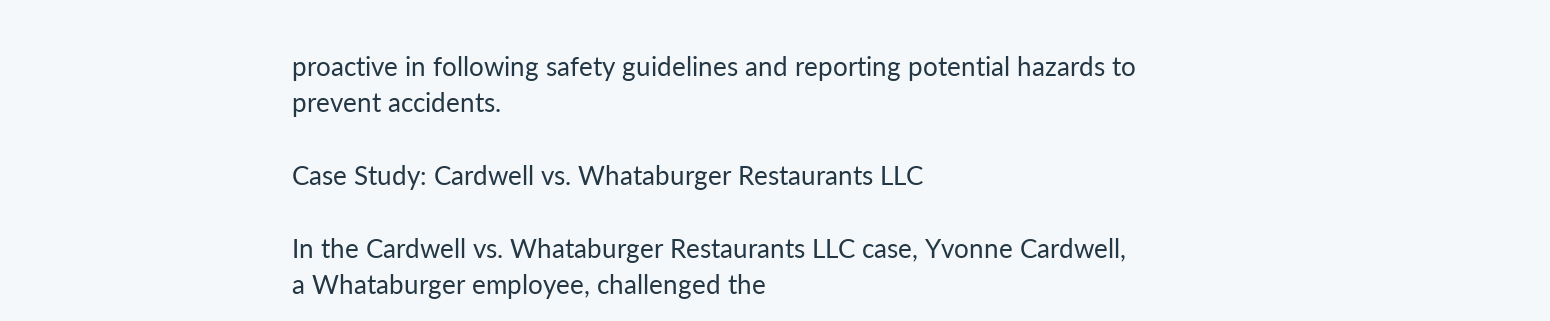proactive in following safety guidelines and reporting potential hazards to prevent accidents.

Case Study: Cardwell vs. Whataburger Restaurants LLC

In the Cardwell vs. Whataburger Restaurants LLC case, Yvonne Cardwell, a Whataburger employee, challenged the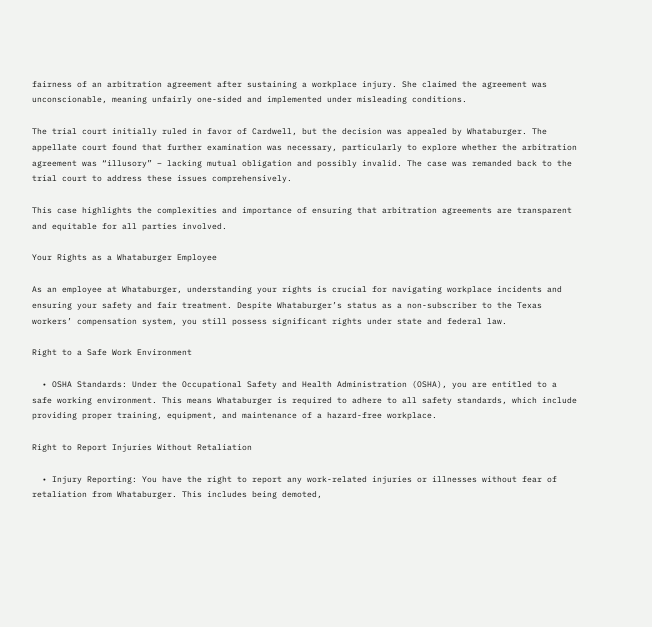fairness of an arbitration agreement after sustaining a workplace injury. She claimed the agreement was unconscionable, meaning unfairly one-sided and implemented under misleading conditions.

The trial court initially ruled in favor of Cardwell, but the decision was appealed by Whataburger. The appellate court found that further examination was necessary, particularly to explore whether the arbitration agreement was “illusory” – lacking mutual obligation and possibly invalid. The case was remanded back to the trial court to address these issues comprehensively.

This case highlights the complexities and importance of ensuring that arbitration agreements are transparent and equitable for all parties involved.

Your Rights as a Whataburger Employee

As an employee at Whataburger, understanding your rights is crucial for navigating workplace incidents and ensuring your safety and fair treatment. Despite Whataburger’s status as a non-subscriber to the Texas workers’ compensation system, you still possess significant rights under state and federal law.

Right to a Safe Work Environment

  • OSHA Standards: Under the Occupational Safety and Health Administration (OSHA), you are entitled to a safe working environment. This means Whataburger is required to adhere to all safety standards, which include providing proper training, equipment, and maintenance of a hazard-free workplace.

Right to Report Injuries Without Retaliation

  • Injury Reporting: You have the right to report any work-related injuries or illnesses without fear of retaliation from Whataburger. This includes being demoted,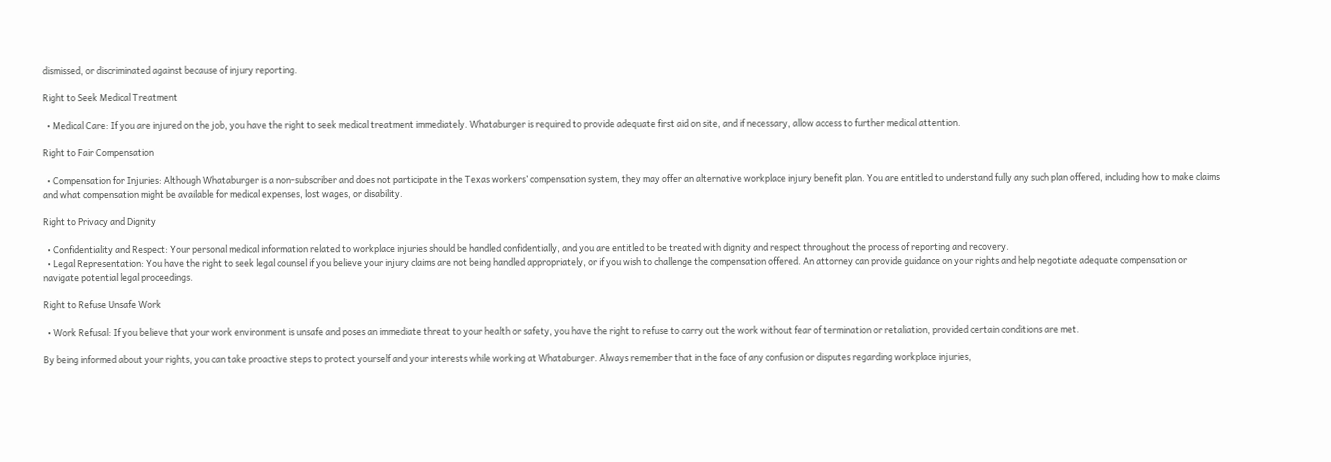dismissed, or discriminated against because of injury reporting.

Right to Seek Medical Treatment

  • Medical Care: If you are injured on the job, you have the right to seek medical treatment immediately. Whataburger is required to provide adequate first aid on site, and if necessary, allow access to further medical attention.

Right to Fair Compensation

  • Compensation for Injuries: Although Whataburger is a non-subscriber and does not participate in the Texas workers’ compensation system, they may offer an alternative workplace injury benefit plan. You are entitled to understand fully any such plan offered, including how to make claims and what compensation might be available for medical expenses, lost wages, or disability.

Right to Privacy and Dignity

  • Confidentiality and Respect: Your personal medical information related to workplace injuries should be handled confidentially, and you are entitled to be treated with dignity and respect throughout the process of reporting and recovery.
  • Legal Representation: You have the right to seek legal counsel if you believe your injury claims are not being handled appropriately, or if you wish to challenge the compensation offered. An attorney can provide guidance on your rights and help negotiate adequate compensation or navigate potential legal proceedings.

Right to Refuse Unsafe Work

  • Work Refusal: If you believe that your work environment is unsafe and poses an immediate threat to your health or safety, you have the right to refuse to carry out the work without fear of termination or retaliation, provided certain conditions are met.

By being informed about your rights, you can take proactive steps to protect yourself and your interests while working at Whataburger. Always remember that in the face of any confusion or disputes regarding workplace injuries,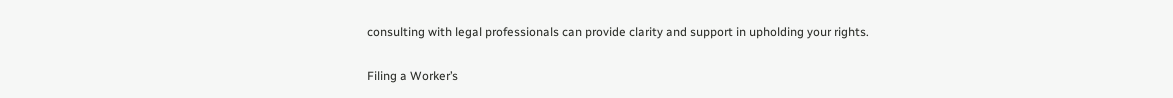consulting with legal professionals can provide clarity and support in upholding your rights.

Filing a Worker’s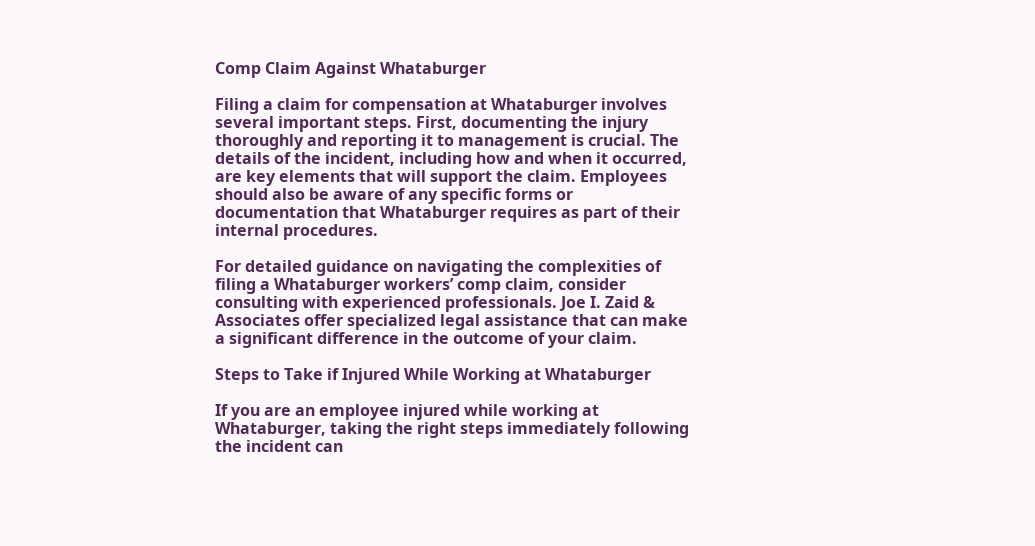Comp Claim Against Whataburger

Filing a claim for compensation at Whataburger involves several important steps. First, documenting the injury thoroughly and reporting it to management is crucial. The details of the incident, including how and when it occurred, are key elements that will support the claim. Employees should also be aware of any specific forms or documentation that Whataburger requires as part of their internal procedures.

For detailed guidance on navigating the complexities of filing a Whataburger workers’ comp claim, consider consulting with experienced professionals. Joe I. Zaid & Associates offer specialized legal assistance that can make a significant difference in the outcome of your claim.

Steps to Take if Injured While Working at Whataburger

If you are an employee injured while working at Whataburger, taking the right steps immediately following the incident can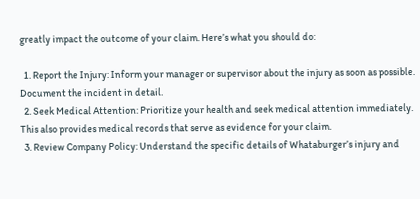greatly impact the outcome of your claim. Here’s what you should do:

  1. Report the Injury: Inform your manager or supervisor about the injury as soon as possible. Document the incident in detail.
  2. Seek Medical Attention: Prioritize your health and seek medical attention immediately. This also provides medical records that serve as evidence for your claim.
  3. Review Company Policy: Understand the specific details of Whataburger’s injury and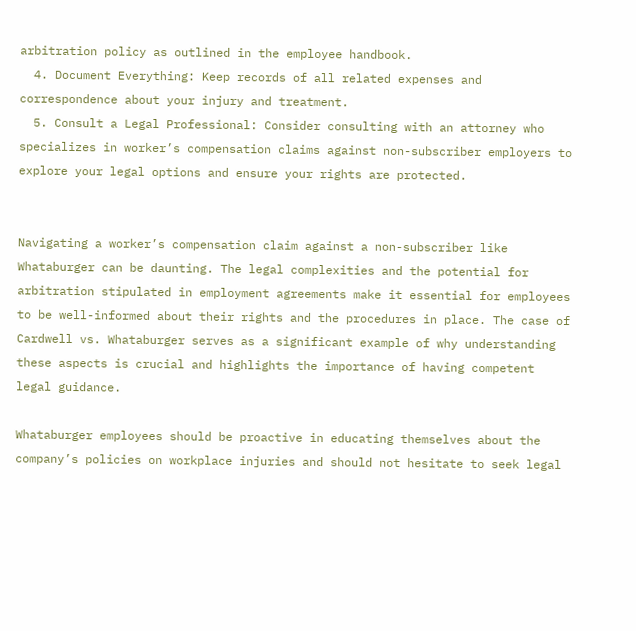arbitration policy as outlined in the employee handbook.
  4. Document Everything: Keep records of all related expenses and correspondence about your injury and treatment.
  5. Consult a Legal Professional: Consider consulting with an attorney who specializes in worker’s compensation claims against non-subscriber employers to explore your legal options and ensure your rights are protected.


Navigating a worker’s compensation claim against a non-subscriber like Whataburger can be daunting. The legal complexities and the potential for arbitration stipulated in employment agreements make it essential for employees to be well-informed about their rights and the procedures in place. The case of Cardwell vs. Whataburger serves as a significant example of why understanding these aspects is crucial and highlights the importance of having competent legal guidance.

Whataburger employees should be proactive in educating themselves about the company’s policies on workplace injuries and should not hesitate to seek legal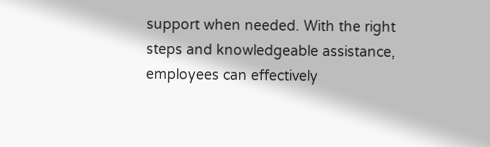support when needed. With the right steps and knowledgeable assistance, employees can effectively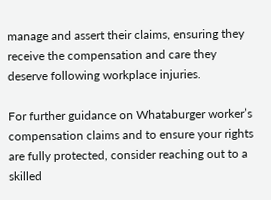manage and assert their claims, ensuring they receive the compensation and care they deserve following workplace injuries.

For further guidance on Whataburger worker’s compensation claims and to ensure your rights are fully protected, consider reaching out to a skilled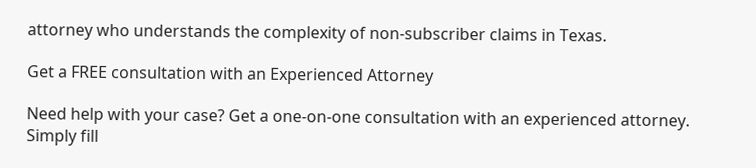attorney who understands the complexity of non-subscriber claims in Texas.

Get a FREE consultation with an Experienced Attorney

Need help with your case? Get a one-on-one consultation with an experienced attorney.  Simply fill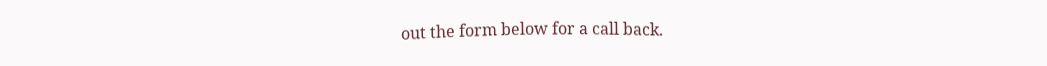out the form below for a call back.